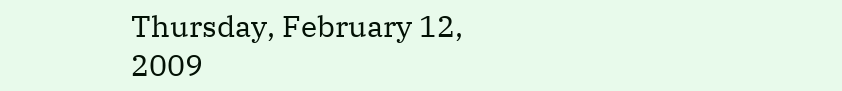Thursday, February 12, 2009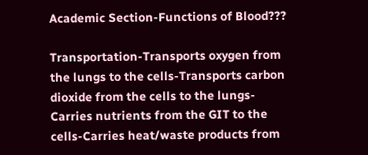Academic Section-Functions of Blood???

Transportation-Transports oxygen from the lungs to the cells-Transports carbon dioxide from the cells to the lungs-Carries nutrients from the GIT to the cells-Carries heat/waste products from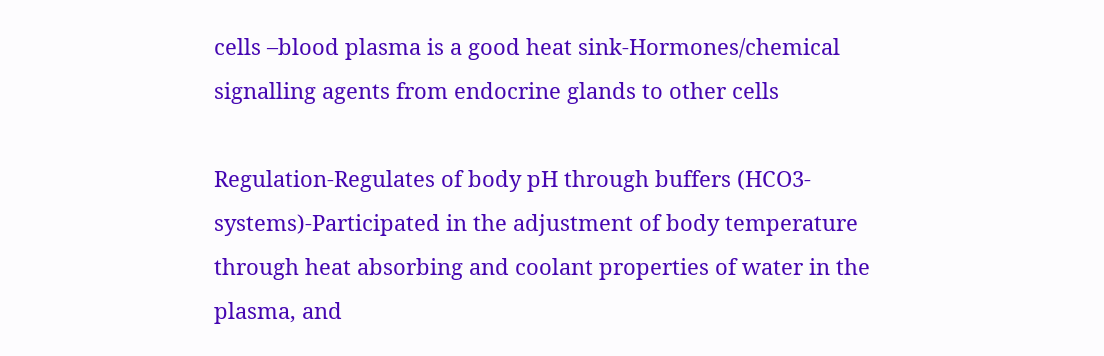cells –blood plasma is a good heat sink-Hormones/chemical signalling agents from endocrine glands to other cells

Regulation-Regulates of body pH through buffers (HCO3-systems)-Participated in the adjustment of body temperature through heat absorbing and coolant properties of water in the plasma, and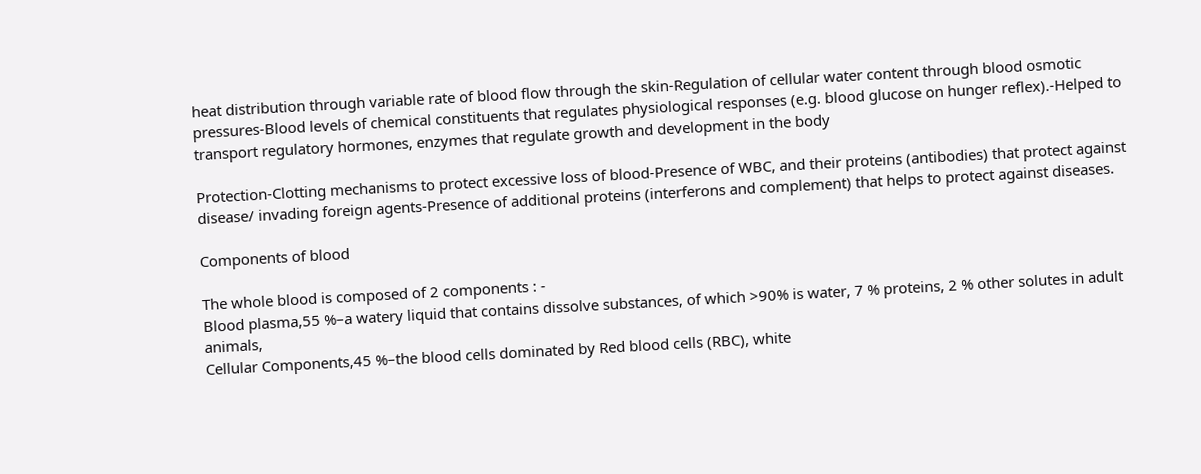heat distribution through variable rate of blood flow through the skin-Regulation of cellular water content through blood osmotic pressures-Blood levels of chemical constituents that regulates physiological responses (e.g. blood glucose on hunger reflex).-Helped to transport regulatory hormones, enzymes that regulate growth and development in the body

Protection-Clotting mechanisms to protect excessive loss of blood-Presence of WBC, and their proteins (antibodies) that protect against disease/ invading foreign agents-Presence of additional proteins (interferons and complement) that helps to protect against diseases.

Components of blood

The whole blood is composed of 2 components : -
Blood plasma,55 %–a watery liquid that contains dissolve substances, of which >90% is water, 7 % proteins, 2 % other solutes in adult animals,
Cellular Components,45 %–the blood cells dominated by Red blood cells (RBC), white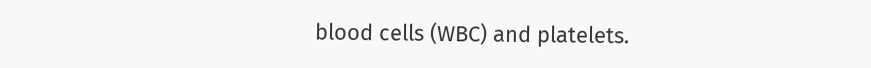blood cells (WBC) and platelets.